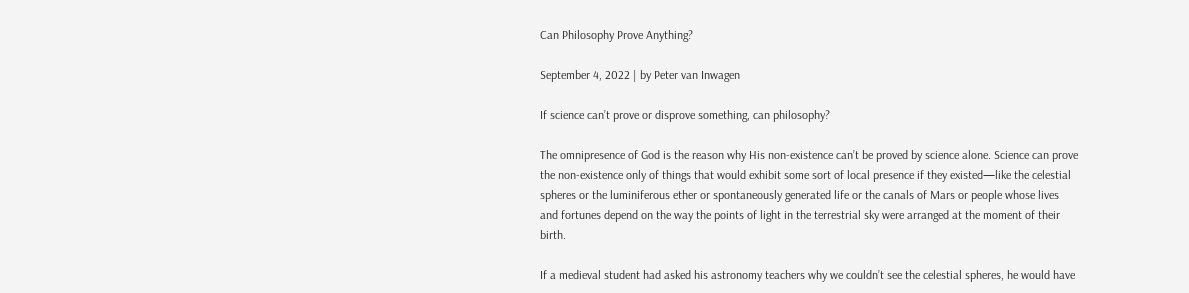Can Philosophy Prove Anything?

September 4, 2022 | by Peter van Inwagen

If science can’t prove or disprove something, can philosophy?

The omnipresence of God is the reason why His non-existence can’t be proved by science alone. Science can prove the non-existence only of things that would exhibit some sort of local presence if they existed—like the celestial spheres or the luminiferous ether or spontaneously generated life or the canals of Mars or people whose lives and fortunes depend on the way the points of light in the terrestrial sky were arranged at the moment of their birth.

If a medieval student had asked his astronomy teachers why we couldn’t see the celestial spheres, he would have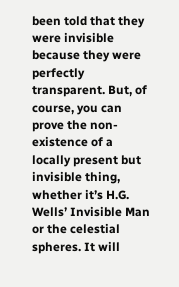been told that they were invisible because they were perfectly transparent. But, of course, you can prove the non-existence of a locally present but invisible thing, whether it’s H.G. Wells’ Invisible Man or the celestial spheres. It will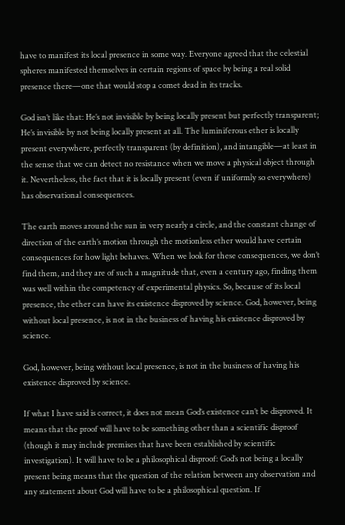have to manifest its local presence in some way. Everyone agreed that the celestial spheres manifested themselves in certain regions of space by being a real solid presence there—one that would stop a comet dead in its tracks.

God isn’t like that: He’s not invisible by being locally present but perfectly transparent; He’s invisible by not being locally present at all. The luminiferous ether is locally present everywhere, perfectly transparent (by definition), and intangible—at least in the sense that we can detect no resistance when we move a physical object through it. Nevertheless, the fact that it is locally present (even if uniformly so everywhere) has observational consequences.

The earth moves around the sun in very nearly a circle, and the constant change of direction of the earth’s motion through the motionless ether would have certain consequences for how light behaves. When we look for these consequences, we don’t find them, and they are of such a magnitude that, even a century ago, finding them was well within the competency of experimental physics. So, because of its local presence, the ether can have its existence disproved by science. God, however, being without local presence, is not in the business of having his existence disproved by science.

God, however, being without local presence, is not in the business of having his existence disproved by science.

If what I have said is correct, it does not mean God’s existence can’t be disproved. It means that the proof will have to be something other than a scientific disproof (though it may include premises that have been established by scientific investigation). It will have to be a philosophical disproof: God’s not being a locally present being means that the question of the relation between any observation and any statement about God will have to be a philosophical question. If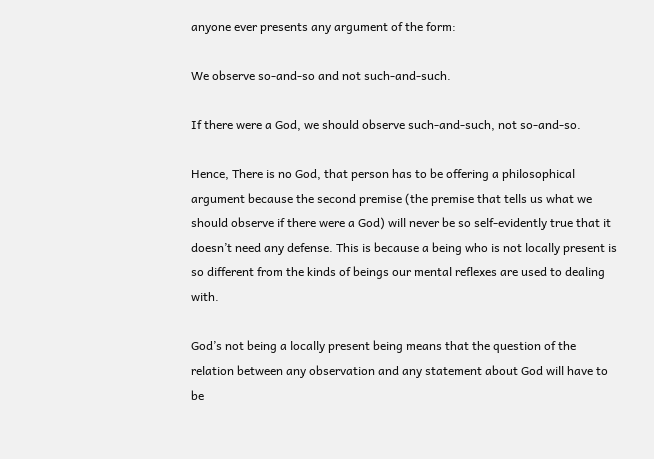anyone ever presents any argument of the form:

We observe so-and-so and not such-and-such.

If there were a God, we should observe such-and-such, not so-and-so.

Hence, There is no God, that person has to be offering a philosophical argument because the second premise (the premise that tells us what we should observe if there were a God) will never be so self-evidently true that it doesn’t need any defense. This is because a being who is not locally present is so different from the kinds of beings our mental reflexes are used to dealing with.

God’s not being a locally present being means that the question of the relation between any observation and any statement about God will have to be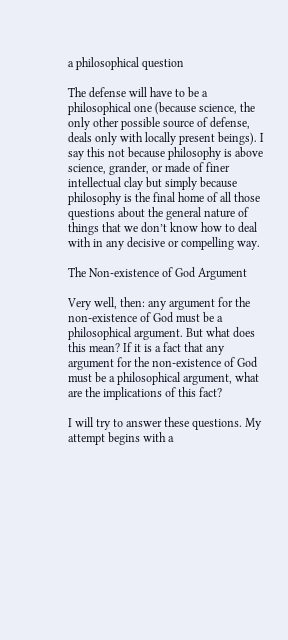a philosophical question

The defense will have to be a philosophical one (because science, the only other possible source of defense, deals only with locally present beings). I say this not because philosophy is above science, grander, or made of finer intellectual clay but simply because philosophy is the final home of all those questions about the general nature of things that we don’t know how to deal with in any decisive or compelling way.

The Non-existence of God Argument

Very well, then: any argument for the non-existence of God must be a philosophical argument. But what does this mean? If it is a fact that any argument for the non-existence of God must be a philosophical argument, what are the implications of this fact?

I will try to answer these questions. My attempt begins with a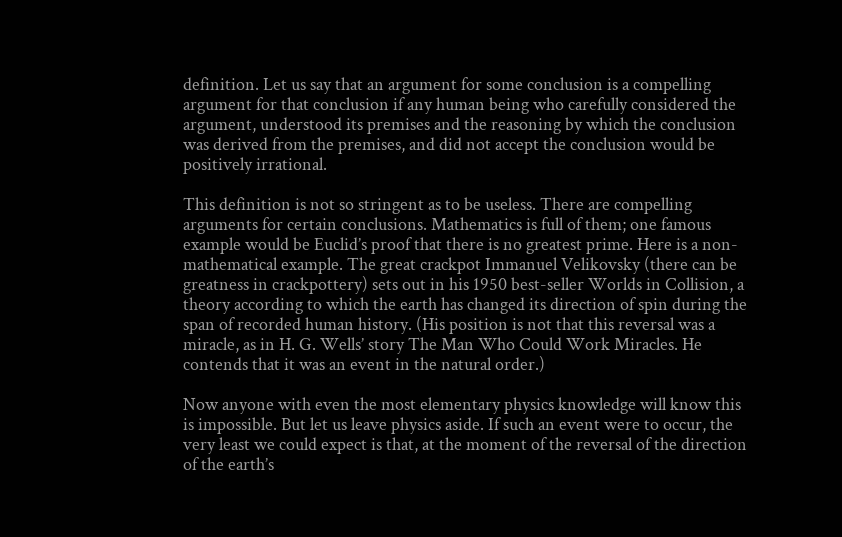definition. Let us say that an argument for some conclusion is a compelling argument for that conclusion if any human being who carefully considered the argument, understood its premises and the reasoning by which the conclusion was derived from the premises, and did not accept the conclusion would be positively irrational.

This definition is not so stringent as to be useless. There are compelling arguments for certain conclusions. Mathematics is full of them; one famous example would be Euclid’s proof that there is no greatest prime. Here is a non-mathematical example. The great crackpot Immanuel Velikovsky (there can be greatness in crackpottery) sets out in his 1950 best-seller Worlds in Collision, a theory according to which the earth has changed its direction of spin during the span of recorded human history. (His position is not that this reversal was a miracle, as in H. G. Wells’ story The Man Who Could Work Miracles. He contends that it was an event in the natural order.)

Now anyone with even the most elementary physics knowledge will know this is impossible. But let us leave physics aside. If such an event were to occur, the very least we could expect is that, at the moment of the reversal of the direction of the earth’s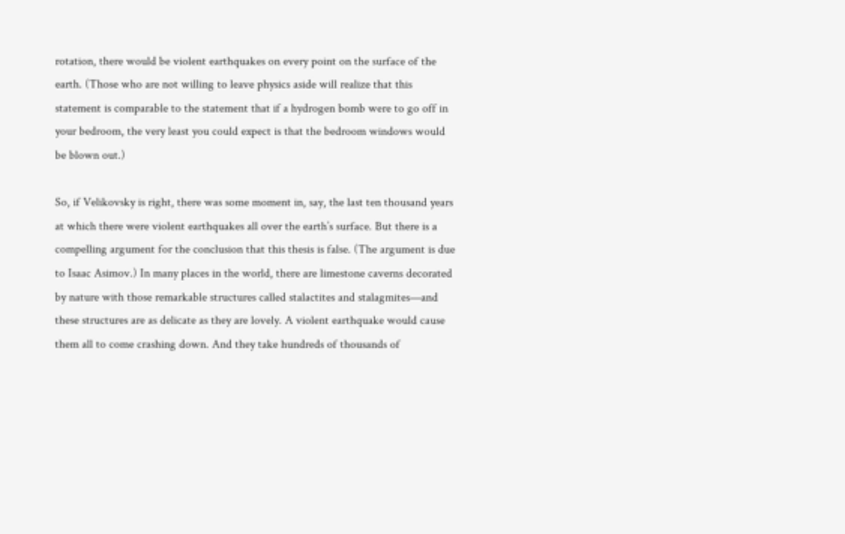rotation, there would be violent earthquakes on every point on the surface of the earth. (Those who are not willing to leave physics aside will realize that this statement is comparable to the statement that if a hydrogen bomb were to go off in your bedroom, the very least you could expect is that the bedroom windows would be blown out.)

So, if Velikovsky is right, there was some moment in, say, the last ten thousand years at which there were violent earthquakes all over the earth’s surface. But there is a compelling argument for the conclusion that this thesis is false. (The argument is due to Isaac Asimov.) In many places in the world, there are limestone caverns decorated by nature with those remarkable structures called stalactites and stalagmites—and these structures are as delicate as they are lovely. A violent earthquake would cause them all to come crashing down. And they take hundreds of thousands of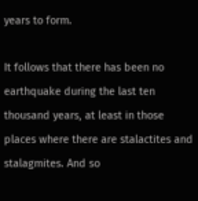years to form.

It follows that there has been no earthquake during the last ten thousand years, at least in those places where there are stalactites and stalagmites. And so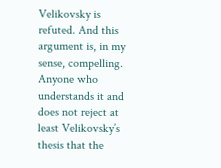Velikovsky is refuted. And this argument is, in my sense, compelling. Anyone who understands it and does not reject at least Velikovsky’s thesis that the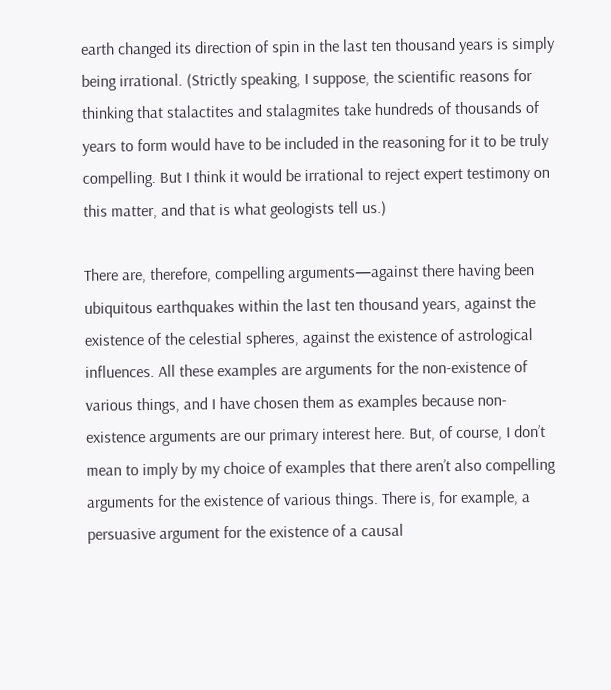earth changed its direction of spin in the last ten thousand years is simply being irrational. (Strictly speaking, I suppose, the scientific reasons for thinking that stalactites and stalagmites take hundreds of thousands of years to form would have to be included in the reasoning for it to be truly compelling. But I think it would be irrational to reject expert testimony on this matter, and that is what geologists tell us.)

There are, therefore, compelling arguments—against there having been ubiquitous earthquakes within the last ten thousand years, against the existence of the celestial spheres, against the existence of astrological influences. All these examples are arguments for the non-existence of various things, and I have chosen them as examples because non-existence arguments are our primary interest here. But, of course, I don’t mean to imply by my choice of examples that there aren’t also compelling arguments for the existence of various things. There is, for example, a persuasive argument for the existence of a causal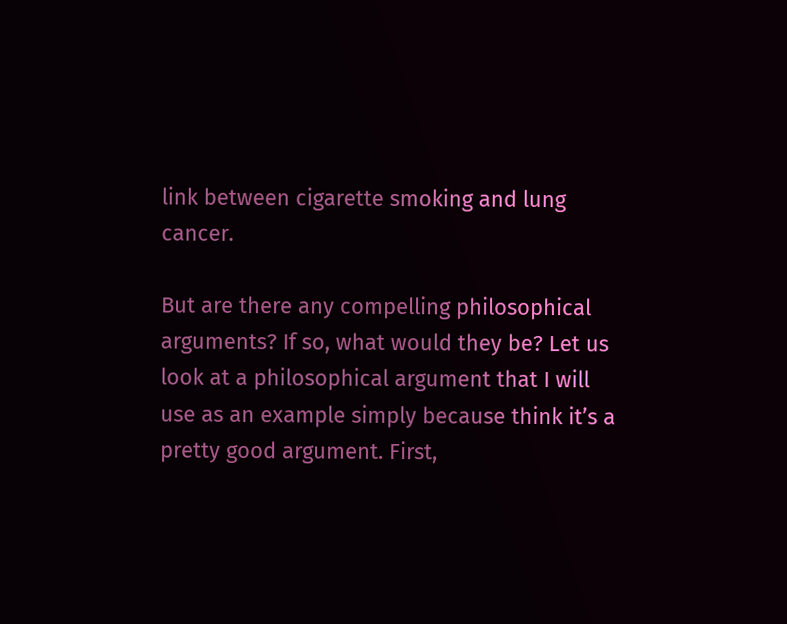link between cigarette smoking and lung cancer.

But are there any compelling philosophical arguments? If so, what would they be? Let us look at a philosophical argument that I will use as an example simply because think it’s a pretty good argument. First,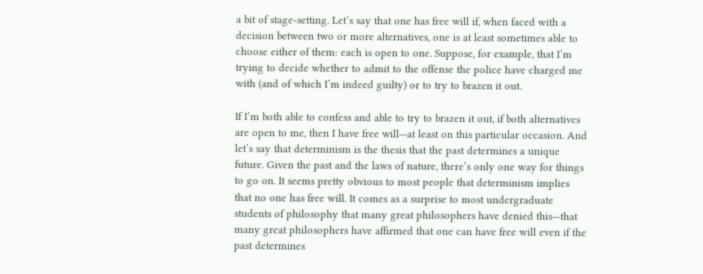a bit of stage-setting. Let’s say that one has free will if, when faced with a decision between two or more alternatives, one is at least sometimes able to choose either of them: each is open to one. Suppose, for example, that I’m trying to decide whether to admit to the offense the police have charged me with (and of which I’m indeed guilty) or to try to brazen it out.

If I’m both able to confess and able to try to brazen it out, if both alternatives are open to me, then I have free will—at least on this particular occasion. And let’s say that determinism is the thesis that the past determines a unique future. Given the past and the laws of nature, there’s only one way for things to go on. It seems pretty obvious to most people that determinism implies that no one has free will. It comes as a surprise to most undergraduate students of philosophy that many great philosophers have denied this—that many great philosophers have affirmed that one can have free will even if the past determines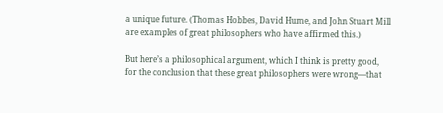a unique future. (Thomas Hobbes, David Hume, and John Stuart Mill are examples of great philosophers who have affirmed this.)

But here’s a philosophical argument, which I think is pretty good, for the conclusion that these great philosophers were wrong—that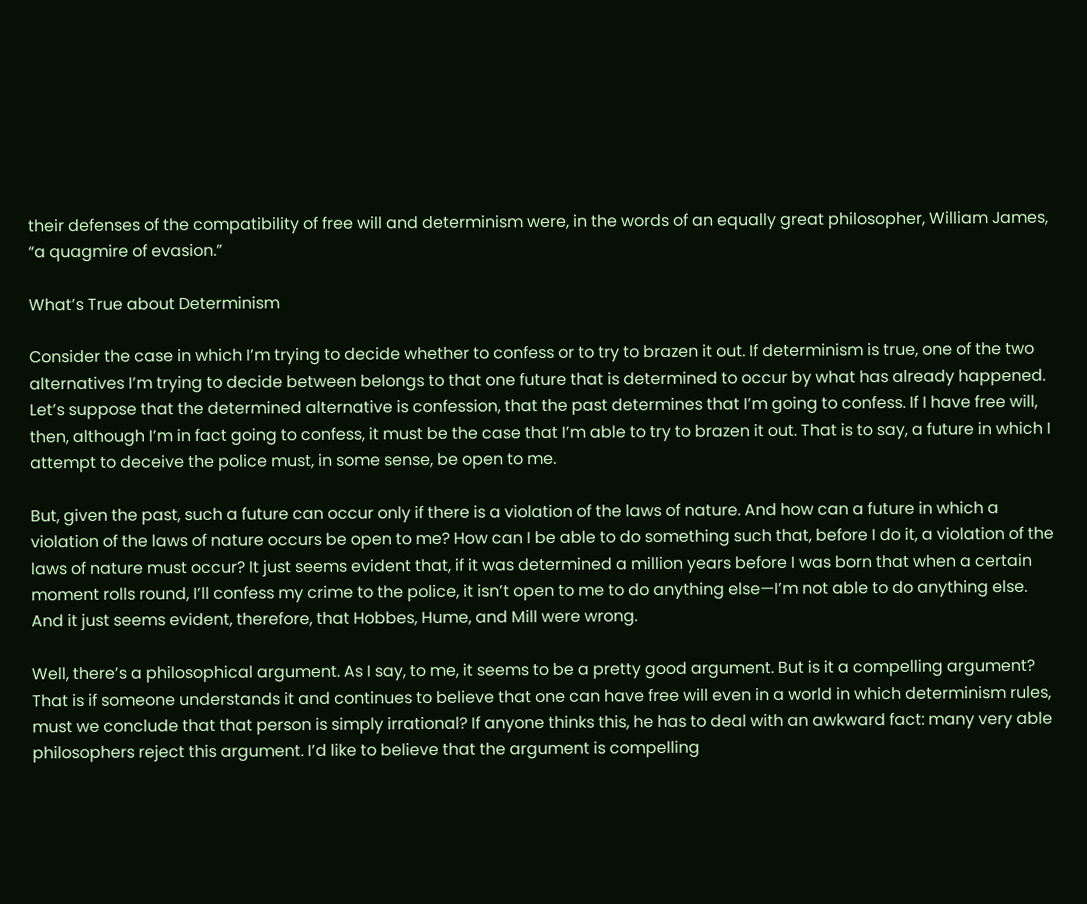their defenses of the compatibility of free will and determinism were, in the words of an equally great philosopher, William James, “a quagmire of evasion.”

What’s True about Determinism

Consider the case in which I’m trying to decide whether to confess or to try to brazen it out. If determinism is true, one of the two alternatives I’m trying to decide between belongs to that one future that is determined to occur by what has already happened. Let’s suppose that the determined alternative is confession, that the past determines that I’m going to confess. If I have free will, then, although I’m in fact going to confess, it must be the case that I’m able to try to brazen it out. That is to say, a future in which I attempt to deceive the police must, in some sense, be open to me.

But, given the past, such a future can occur only if there is a violation of the laws of nature. And how can a future in which a violation of the laws of nature occurs be open to me? How can I be able to do something such that, before I do it, a violation of the laws of nature must occur? It just seems evident that, if it was determined a million years before I was born that when a certain moment rolls round, I’ll confess my crime to the police, it isn’t open to me to do anything else—I’m not able to do anything else. And it just seems evident, therefore, that Hobbes, Hume, and Mill were wrong.

Well, there’s a philosophical argument. As I say, to me, it seems to be a pretty good argument. But is it a compelling argument? That is if someone understands it and continues to believe that one can have free will even in a world in which determinism rules, must we conclude that that person is simply irrational? If anyone thinks this, he has to deal with an awkward fact: many very able philosophers reject this argument. I’d like to believe that the argument is compelling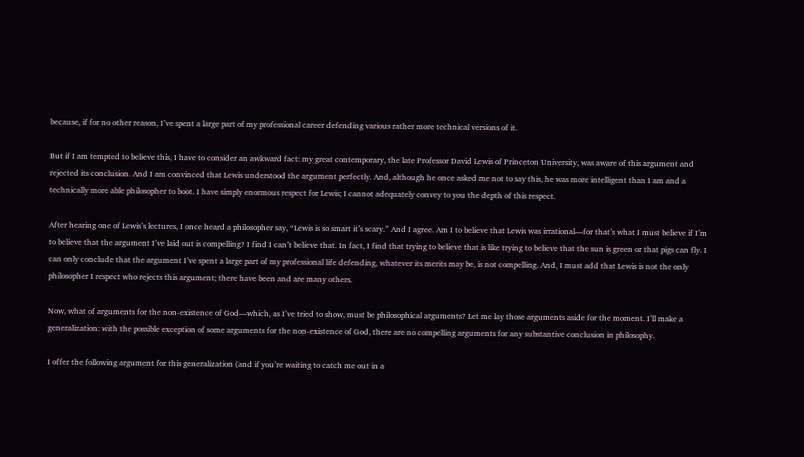because, if for no other reason, I’ve spent a large part of my professional career defending various rather more technical versions of it.

But if I am tempted to believe this, I have to consider an awkward fact: my great contemporary, the late Professor David Lewis of Princeton University, was aware of this argument and rejected its conclusion. And I am convinced that Lewis understood the argument perfectly. And, although he once asked me not to say this, he was more intelligent than I am and a technically more able philosopher to boot. I have simply enormous respect for Lewis; I cannot adequately convey to you the depth of this respect.

After hearing one of Lewis’s lectures, I once heard a philosopher say, “Lewis is so smart it’s scary.” And I agree. Am I to believe that Lewis was irrational—for that’s what I must believe if I’m to believe that the argument I’ve laid out is compelling? I find I can’t believe that. In fact, I find that trying to believe that is like trying to believe that the sun is green or that pigs can fly. I can only conclude that the argument I’ve spent a large part of my professional life defending, whatever its merits may be, is not compelling. And, I must add that Lewis is not the only philosopher I respect who rejects this argument; there have been and are many others.

Now, what of arguments for the non-existence of God—which, as I’ve tried to show, must be philosophical arguments? Let me lay those arguments aside for the moment. I’ll make a generalization: with the possible exception of some arguments for the non-existence of God, there are no compelling arguments for any substantive conclusion in philosophy.

I offer the following argument for this generalization (and if you’re waiting to catch me out in a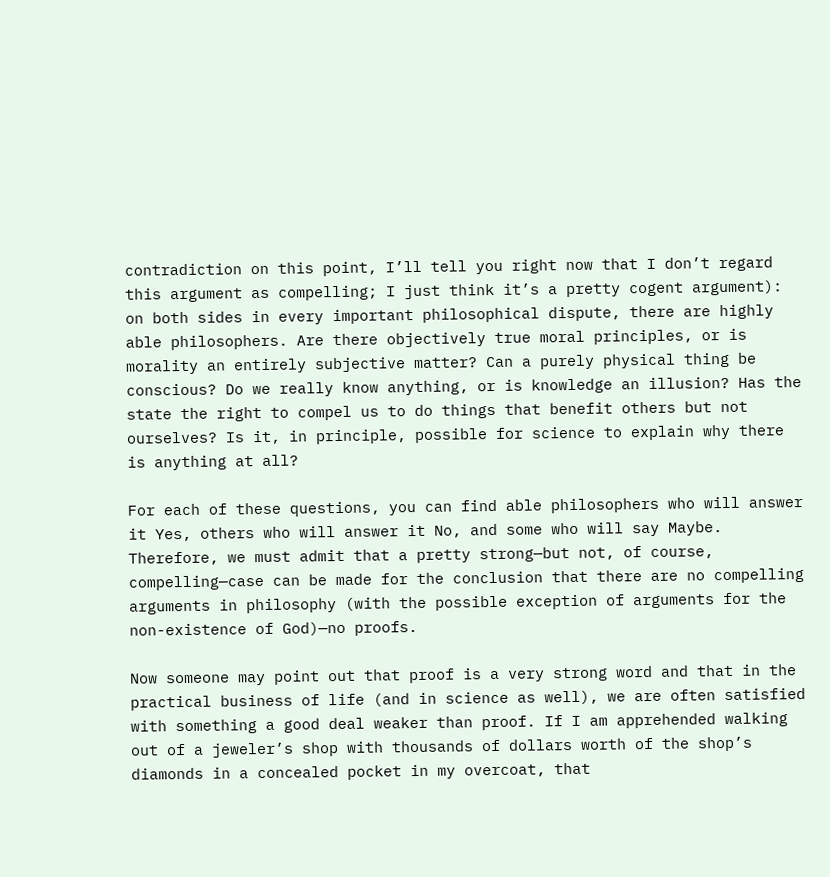contradiction on this point, I’ll tell you right now that I don’t regard this argument as compelling; I just think it’s a pretty cogent argument): on both sides in every important philosophical dispute, there are highly able philosophers. Are there objectively true moral principles, or is morality an entirely subjective matter? Can a purely physical thing be conscious? Do we really know anything, or is knowledge an illusion? Has the state the right to compel us to do things that benefit others but not ourselves? Is it, in principle, possible for science to explain why there is anything at all?

For each of these questions, you can find able philosophers who will answer it Yes, others who will answer it No, and some who will say Maybe. Therefore, we must admit that a pretty strong—but not, of course, compelling—case can be made for the conclusion that there are no compelling arguments in philosophy (with the possible exception of arguments for the non-existence of God)—no proofs.

Now someone may point out that proof is a very strong word and that in the practical business of life (and in science as well), we are often satisfied with something a good deal weaker than proof. If I am apprehended walking out of a jeweler’s shop with thousands of dollars worth of the shop’s diamonds in a concealed pocket in my overcoat, that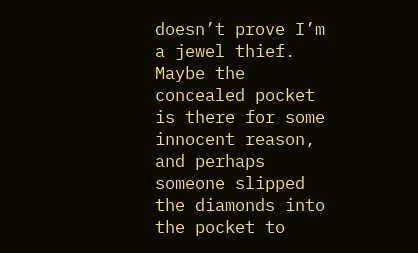doesn’t prove I’m a jewel thief. Maybe the concealed pocket is there for some innocent reason, and perhaps someone slipped the diamonds into the pocket to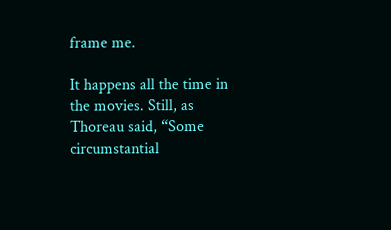frame me.

It happens all the time in the movies. Still, as Thoreau said, “Some circumstantial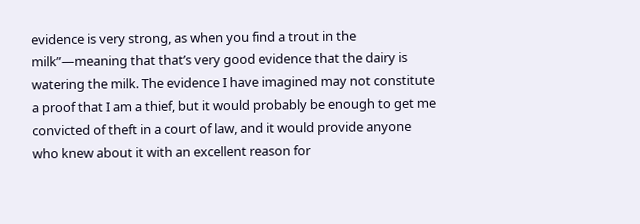evidence is very strong, as when you find a trout in the milk”—meaning that that’s very good evidence that the dairy is watering the milk. The evidence I have imagined may not constitute a proof that I am a thief, but it would probably be enough to get me convicted of theft in a court of law, and it would provide anyone who knew about it with an excellent reason for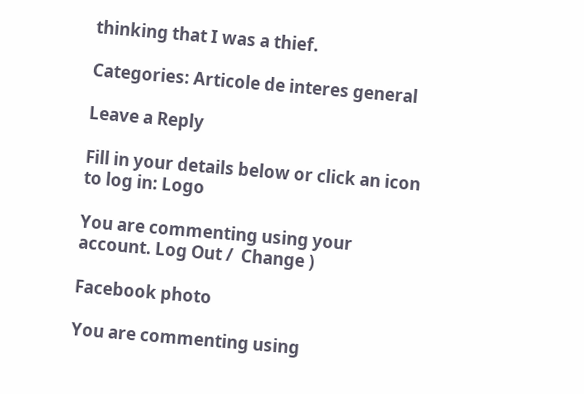thinking that I was a thief.

Categories: Articole de interes general

Leave a Reply

Fill in your details below or click an icon to log in: Logo

You are commenting using your account. Log Out /  Change )

Facebook photo

You are commenting using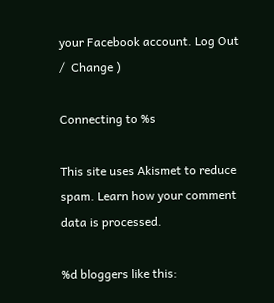your Facebook account. Log Out /  Change )

Connecting to %s

This site uses Akismet to reduce spam. Learn how your comment data is processed.

%d bloggers like this: